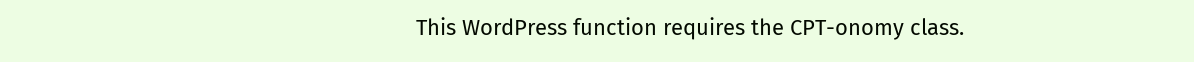This WordPress function requires the CPT-onomy class.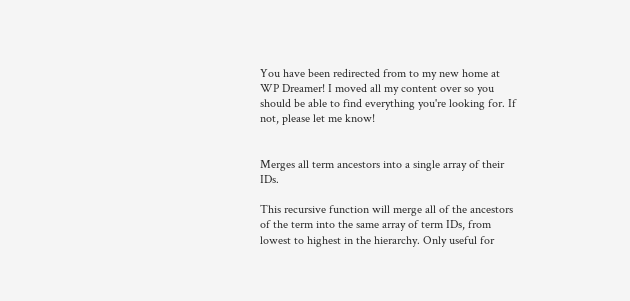You have been redirected from to my new home at WP Dreamer! I moved all my content over so you should be able to find everything you're looking for. If not, please let me know!


Merges all term ancestors into a single array of their IDs.

This recursive function will merge all of the ancestors of the term into the same array of term IDs, from lowest to highest in the hierarchy. Only useful for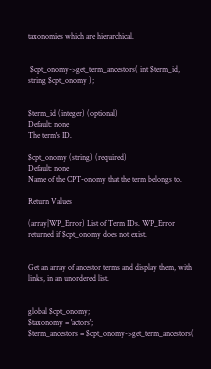taxonomies which are hierarchical.


 $cpt_onomy->get_term_ancestors( int $term_id, string $cpt_onomy );


$term_id (integer) (optional)
Default: none
The term's ID.

$cpt_onomy (string) (required)
Default: none
Name of the CPT-onomy that the term belongs to.

Return Values

(array|WP_Error) List of Term IDs. WP_Error returned if $cpt_onomy does not exist.


Get an array of ancestor terms and display them, with links, in an unordered list.


global $cpt_onomy;
$taxonomy = 'actors';
$term_ancestors = $cpt_onomy->get_term_ancestors(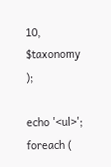10, $taxonomy );

echo '<ul>';
foreach (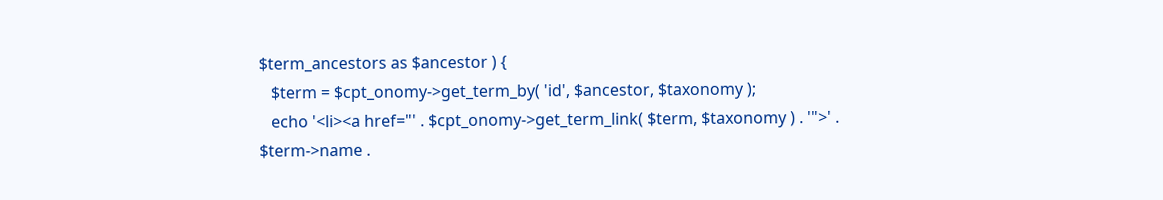$term_ancestors as $ancestor ) {
   $term = $cpt_onomy->get_term_by( 'id', $ancestor, $taxonomy );
   echo '<li><a href="' . $cpt_onomy->get_term_link( $term, $taxonomy ) . '">' . $term->name .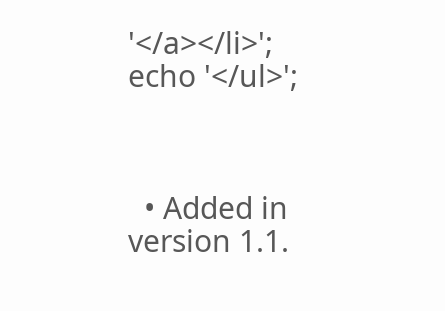'</a></li>';
echo '</ul>';



  • Added in version 1.1.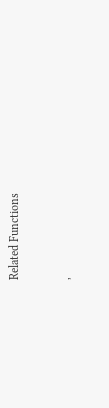Related Functions

,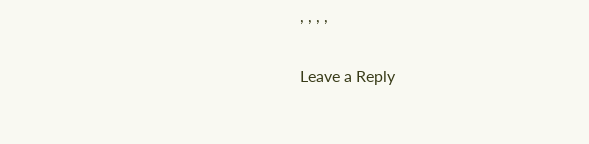, , , ,

Leave a Reply